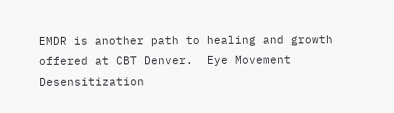EMDR is another path to healing and growth offered at CBT Denver.  Eye Movement Desensitization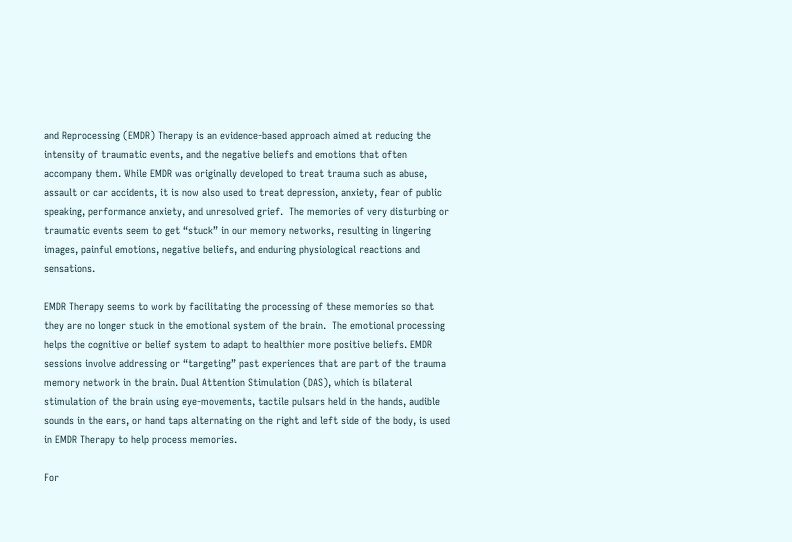and Reprocessing (EMDR) Therapy is an evidence-based approach aimed at reducing the intensity of traumatic events, and the negative beliefs and emotions that often accompany them. While EMDR was originally developed to treat trauma such as abuse, assault or car accidents, it is now also used to treat depression, anxiety, fear of public speaking, performance anxiety, and unresolved grief.  The memories of very disturbing or traumatic events seem to get “stuck” in our memory networks, resulting in lingering images, painful emotions, negative beliefs, and enduring physiological reactions and sensations.

EMDR Therapy seems to work by facilitating the processing of these memories so that they are no longer stuck in the emotional system of the brain.  The emotional processing helps the cognitive or belief system to adapt to healthier more positive beliefs. EMDR sessions involve addressing or “targeting” past experiences that are part of the trauma memory network in the brain. Dual Attention Stimulation (DAS), which is bilateral stimulation of the brain using eye-movements, tactile pulsars held in the hands, audible sounds in the ears, or hand taps alternating on the right and left side of the body, is used in EMDR Therapy to help process memories.

For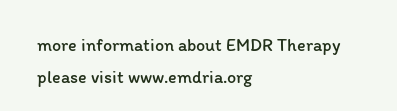more information about EMDR Therapy please visit www.emdria.org